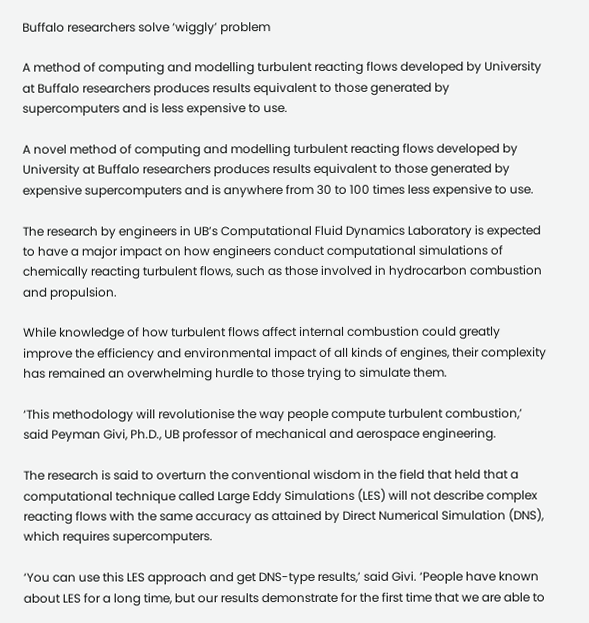Buffalo researchers solve ‘wiggly’ problem

A method of computing and modelling turbulent reacting flows developed by University at Buffalo researchers produces results equivalent to those generated by supercomputers and is less expensive to use.

A novel method of computing and modelling turbulent reacting flows developed by University at Buffalo researchers produces results equivalent to those generated by expensive supercomputers and is anywhere from 30 to 100 times less expensive to use.

The research by engineers in UB’s Computational Fluid Dynamics Laboratory is expected to have a major impact on how engineers conduct computational simulations of chemically reacting turbulent flows, such as those involved in hydrocarbon combustion and propulsion.

While knowledge of how turbulent flows affect internal combustion could greatly improve the efficiency and environmental impact of all kinds of engines, their complexity has remained an overwhelming hurdle to those trying to simulate them.

‘This methodology will revolutionise the way people compute turbulent combustion,’ said Peyman Givi, Ph.D., UB professor of mechanical and aerospace engineering.

The research is said to overturn the conventional wisdom in the field that held that a computational technique called Large Eddy Simulations (LES) will not describe complex reacting flows with the same accuracy as attained by Direct Numerical Simulation (DNS), which requires supercomputers.

‘You can use this LES approach and get DNS-type results,’ said Givi. ‘People have known about LES for a long time, but our results demonstrate for the first time that we are able to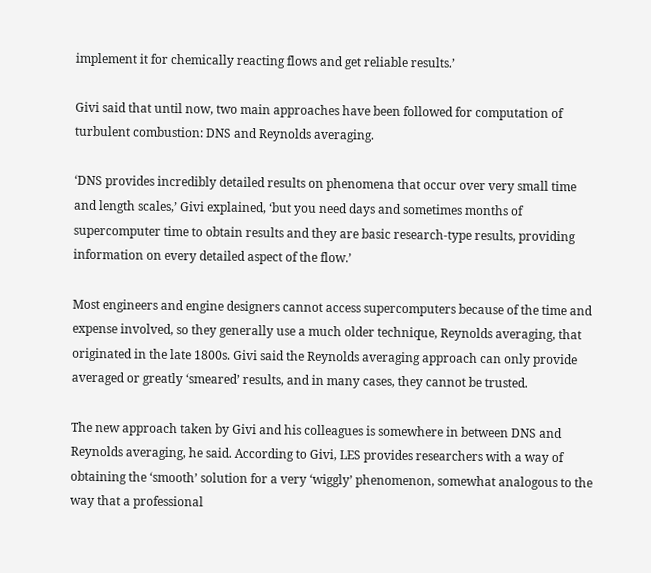implement it for chemically reacting flows and get reliable results.’

Givi said that until now, two main approaches have been followed for computation of turbulent combustion: DNS and Reynolds averaging.

‘DNS provides incredibly detailed results on phenomena that occur over very small time and length scales,’ Givi explained, ‘but you need days and sometimes months of supercomputer time to obtain results and they are basic research-type results, providing information on every detailed aspect of the flow.’

Most engineers and engine designers cannot access supercomputers because of the time and expense involved, so they generally use a much older technique, Reynolds averaging, that originated in the late 1800s. Givi said the Reynolds averaging approach can only provide averaged or greatly ‘smeared’ results, and in many cases, they cannot be trusted.

The new approach taken by Givi and his colleagues is somewhere in between DNS and Reynolds averaging, he said. According to Givi, LES provides researchers with a way of obtaining the ‘smooth’ solution for a very ‘wiggly’ phenomenon, somewhat analogous to the way that a professional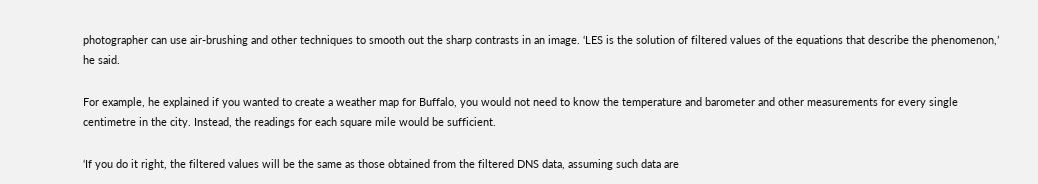photographer can use air-brushing and other techniques to smooth out the sharp contrasts in an image. ‘LES is the solution of filtered values of the equations that describe the phenomenon,’ he said.

For example, he explained if you wanted to create a weather map for Buffalo, you would not need to know the temperature and barometer and other measurements for every single centimetre in the city. Instead, the readings for each square mile would be sufficient.

‘If you do it right, the filtered values will be the same as those obtained from the filtered DNS data, assuming such data are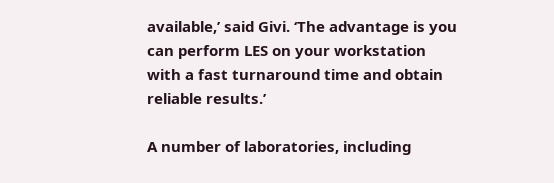available,’ said Givi. ‘The advantage is you can perform LES on your workstation with a fast turnaround time and obtain reliable results.’

A number of laboratories, including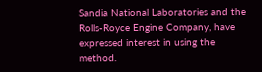Sandia National Laboratories and the Rolls-Royce Engine Company, have expressed interest in using the method.